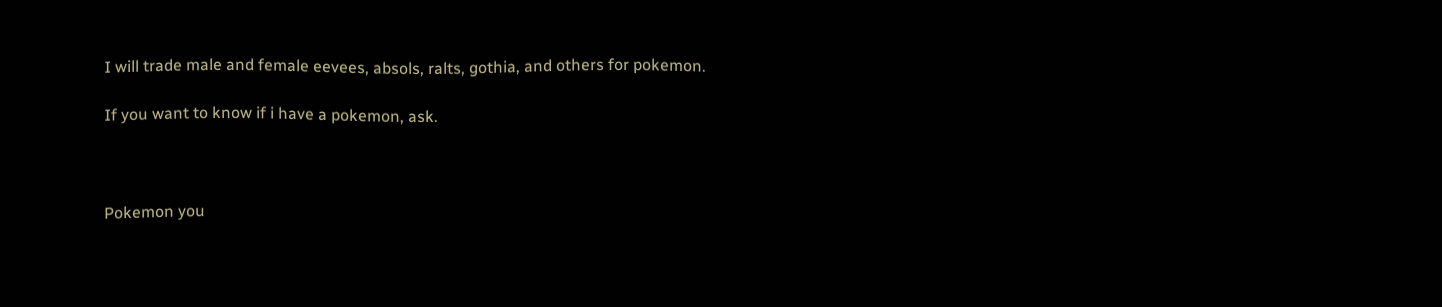I will trade male and female eevees, absols, ralts, gothia, and others for pokemon.

If you want to know if i have a pokemon, ask.



Pokemon you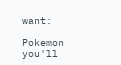want:

Pokemon you'll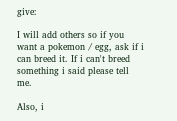give:

I will add others so if you want a pokemon / egg, ask if i can breed it. If i can't breed something i said please tell me.

Also, i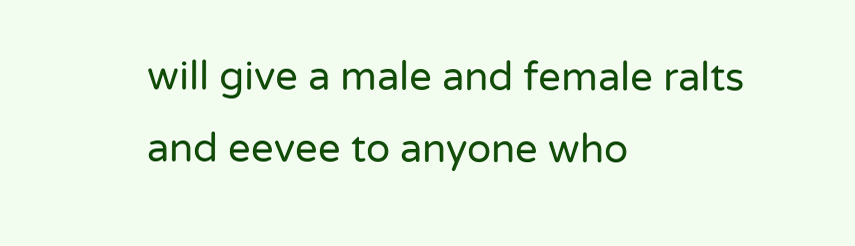will give a male and female ralts and eevee to anyone who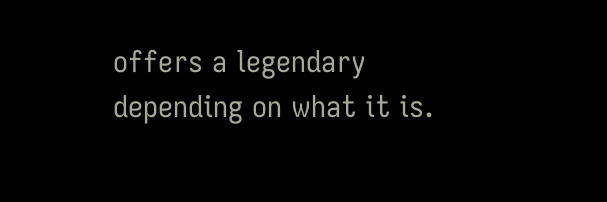offers a legendary depending on what it is.